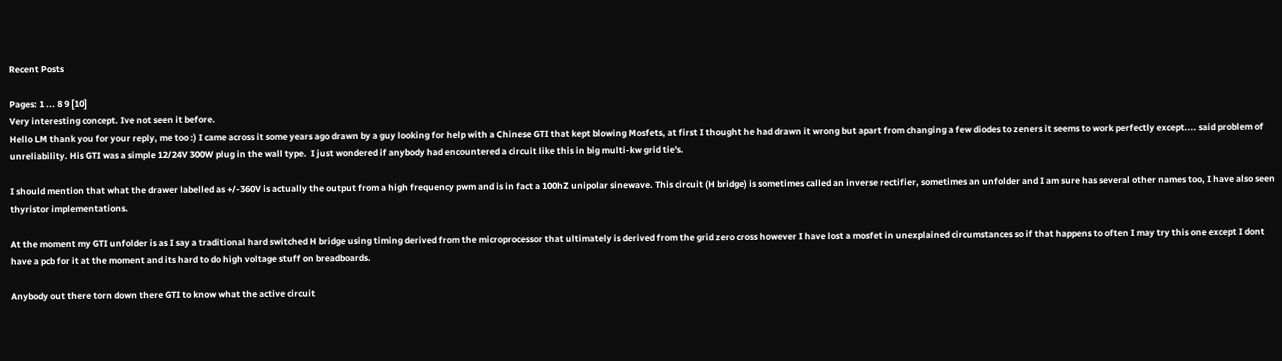Recent Posts

Pages: 1 ... 8 9 [10]
Very interesting concept. Ive not seen it before.
Hello LM thank you for your reply, me too :) I came across it some years ago drawn by a guy looking for help with a Chinese GTI that kept blowing Mosfets, at first I thought he had drawn it wrong but apart from changing a few diodes to zeners it seems to work perfectly except.... said problem of unreliability. His GTI was a simple 12/24V 300W plug in the wall type.  I just wondered if anybody had encountered a circuit like this in big multi-kw grid tie's.

I should mention that what the drawer labelled as +/-360V is actually the output from a high frequency pwm and is in fact a 100hZ unipolar sinewave. This circuit (H bridge) is sometimes called an inverse rectifier, sometimes an unfolder and I am sure has several other names too, I have also seen thyristor implementations.

At the moment my GTI unfolder is as I say a traditional hard switched H bridge using timing derived from the microprocessor that ultimately is derived from the grid zero cross however I have lost a mosfet in unexplained circumstances so if that happens to often I may try this one except I dont have a pcb for it at the moment and its hard to do high voltage stuff on breadboards.

Anybody out there torn down there GTI to know what the active circuit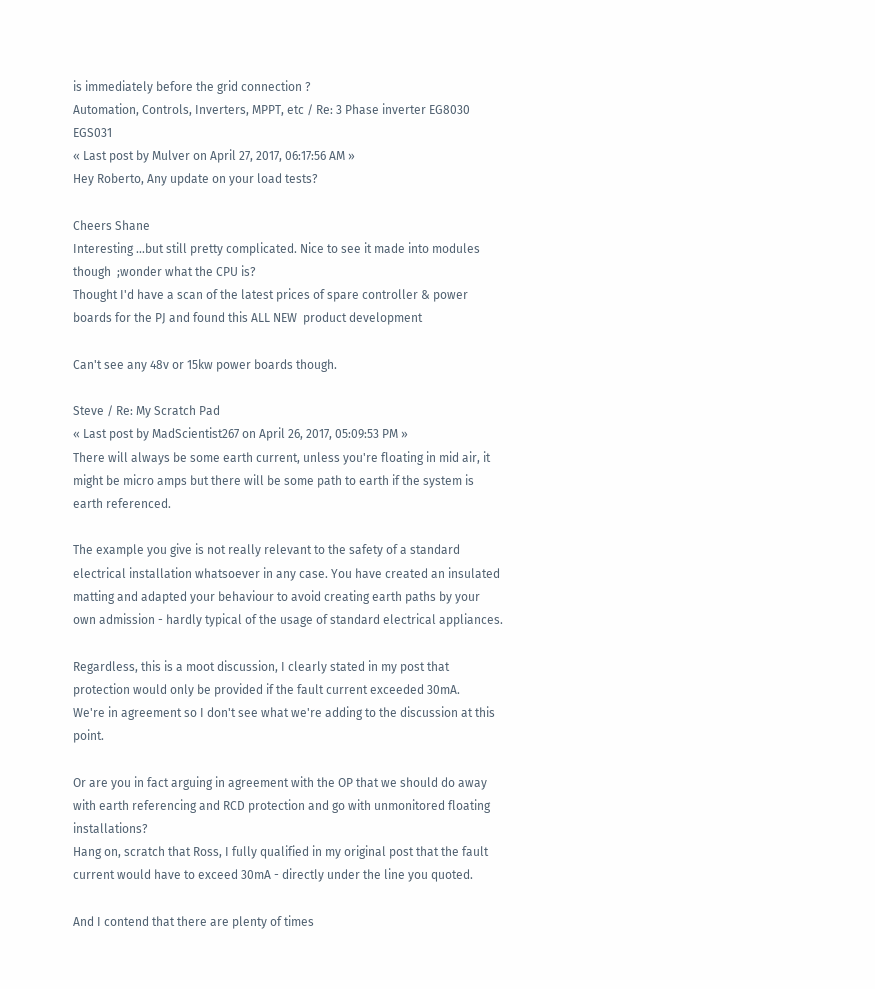is immediately before the grid connection ?
Automation, Controls, Inverters, MPPT, etc / Re: 3 Phase inverter EG8030 EGS031
« Last post by Mulver on April 27, 2017, 06:17:56 AM »
Hey Roberto, Any update on your load tests?

Cheers Shane
Interesting ...but still pretty complicated. Nice to see it made into modules though  ;wonder what the CPU is?
Thought I'd have a scan of the latest prices of spare controller & power boards for the PJ and found this ALL NEW  product development

Can't see any 48v or 15kw power boards though.

Steve / Re: My Scratch Pad
« Last post by MadScientist267 on April 26, 2017, 05:09:53 PM »
There will always be some earth current, unless you're floating in mid air, it might be micro amps but there will be some path to earth if the system is earth referenced.

The example you give is not really relevant to the safety of a standard electrical installation whatsoever in any case. You have created an insulated matting and adapted your behaviour to avoid creating earth paths by your own admission - hardly typical of the usage of standard electrical appliances.

Regardless, this is a moot discussion, I clearly stated in my post that protection would only be provided if the fault current exceeded 30mA.
We're in agreement so I don't see what we're adding to the discussion at this point.

Or are you in fact arguing in agreement with the OP that we should do away with earth referencing and RCD protection and go with unmonitored floating installations?
Hang on, scratch that Ross, I fully qualified in my original post that the fault current would have to exceed 30mA - directly under the line you quoted.

And I contend that there are plenty of times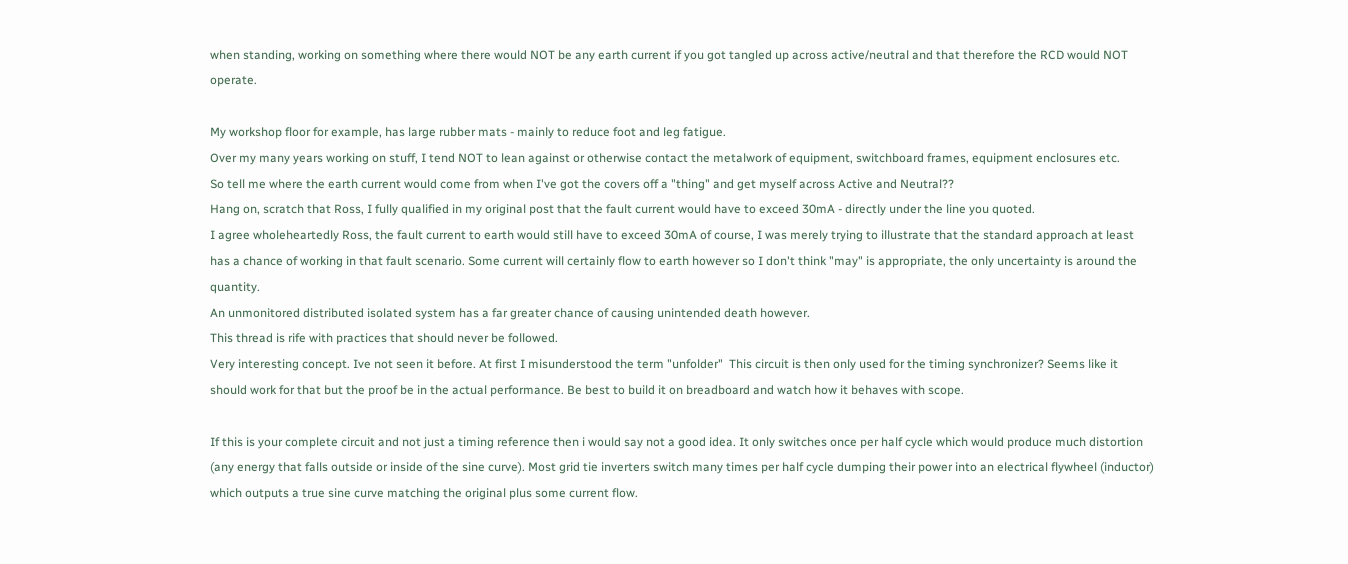when standing, working on something where there would NOT be any earth current if you got tangled up across active/neutral and that therefore the RCD would NOT operate.

My workshop floor for example, has large rubber mats - mainly to reduce foot and leg fatigue.
Over my many years working on stuff, I tend NOT to lean against or otherwise contact the metalwork of equipment, switchboard frames, equipment enclosures etc.
So tell me where the earth current would come from when I've got the covers off a "thing" and get myself across Active and Neutral??
Hang on, scratch that Ross, I fully qualified in my original post that the fault current would have to exceed 30mA - directly under the line you quoted.
I agree wholeheartedly Ross, the fault current to earth would still have to exceed 30mA of course, I was merely trying to illustrate that the standard approach at least has a chance of working in that fault scenario. Some current will certainly flow to earth however so I don't think "may" is appropriate, the only uncertainty is around the quantity.
An unmonitored distributed isolated system has a far greater chance of causing unintended death however.
This thread is rife with practices that should never be followed.
Very interesting concept. Ive not seen it before. At first I misunderstood the term "unfolder"  This circuit is then only used for the timing synchronizer? Seems like it should work for that but the proof be in the actual performance. Be best to build it on breadboard and watch how it behaves with scope.

If this is your complete circuit and not just a timing reference then i would say not a good idea. It only switches once per half cycle which would produce much distortion (any energy that falls outside or inside of the sine curve). Most grid tie inverters switch many times per half cycle dumping their power into an electrical flywheel (inductor) which outputs a true sine curve matching the original plus some current flow.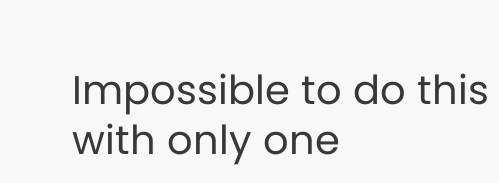Impossible to do this with only one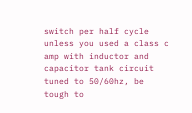switch per half cycle unless you used a class c amp with inductor and capacitor tank circuit tuned to 50/60hz, be tough to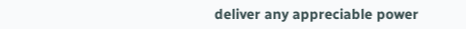deliver any appreciable power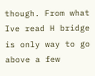though. From what Ive read H bridge is only way to go above a few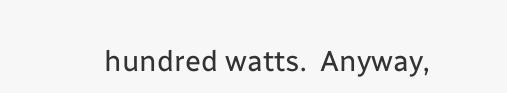hundred watts.  Anyway,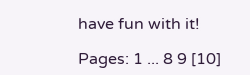have fun with it!

Pages: 1 ... 8 9 [10]